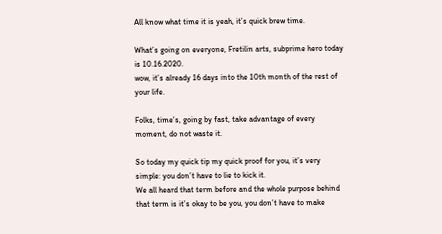All know what time it is yeah, it’s quick brew time.

What’s going on everyone, Fretilin arts, subprime hero today is 10.16.2020.
wow, it’s already 16 days into the 10th month of the rest of your life.

Folks, time’s, going by fast, take advantage of every moment, do not waste it.

So today my quick tip my quick proof for you, it’s very simple: you don’t have to lie to kick it.
We all heard that term before and the whole purpose behind that term is it’s okay to be you, you don’t have to make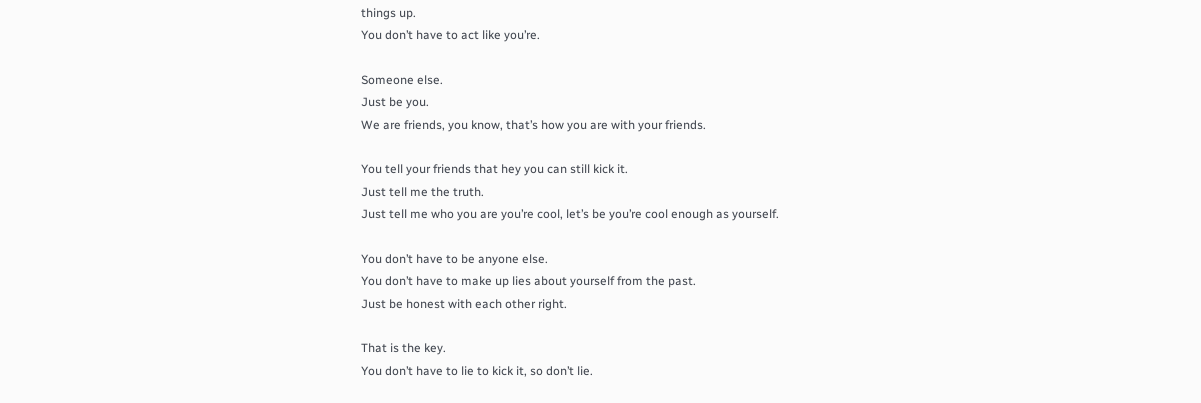things up.
You don’t have to act like you’re.

Someone else.
Just be you.
We are friends, you know, that’s how you are with your friends.

You tell your friends that hey you can still kick it.
Just tell me the truth.
Just tell me who you are you’re cool, let’s be you’re cool enough as yourself.

You don’t have to be anyone else.
You don’t have to make up lies about yourself from the past.
Just be honest with each other right.

That is the key.
You don’t have to lie to kick it, so don’t lie.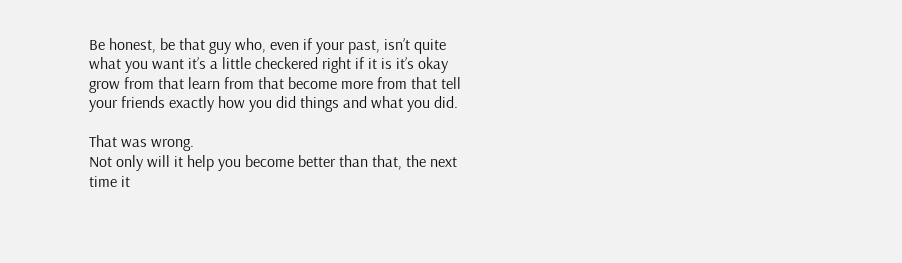Be honest, be that guy who, even if your past, isn’t quite what you want it’s a little checkered right if it is it’s okay grow from that learn from that become more from that tell your friends exactly how you did things and what you did.

That was wrong.
Not only will it help you become better than that, the next time it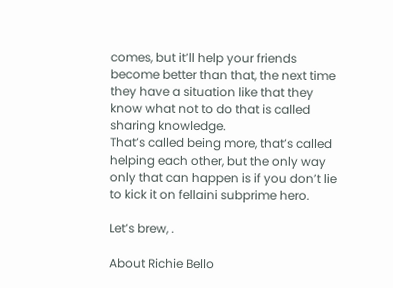comes, but it’ll help your friends become better than that, the next time they have a situation like that they know what not to do that is called sharing knowledge.
That’s called being more, that’s called helping each other, but the only way only that can happen is if you don’t lie to kick it on fellaini subprime hero.

Let’s brew, .

About Richie Bello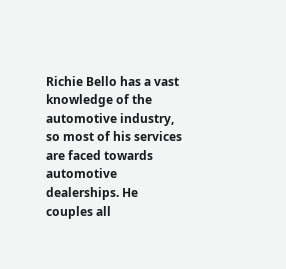Richie Bello has a vast knowledge of the automotive industry, so most of his services are faced towards automotive dealerships. He couples all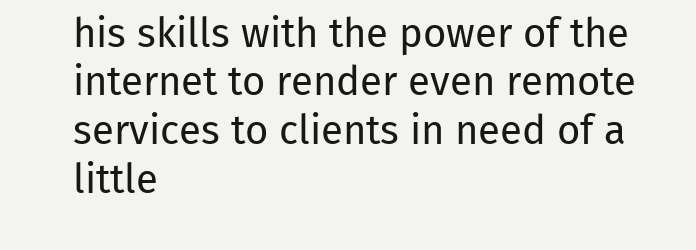his skills with the power of the internet to render even remote services to clients in need of a little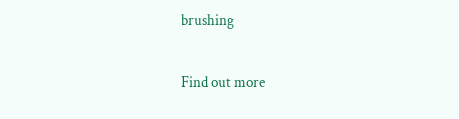brushing

Find out more